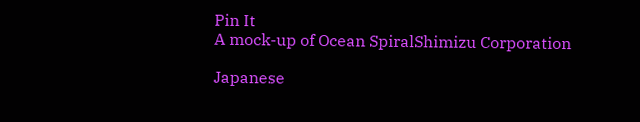Pin It
A mock-up of Ocean SpiralShimizu Corporation

Japanese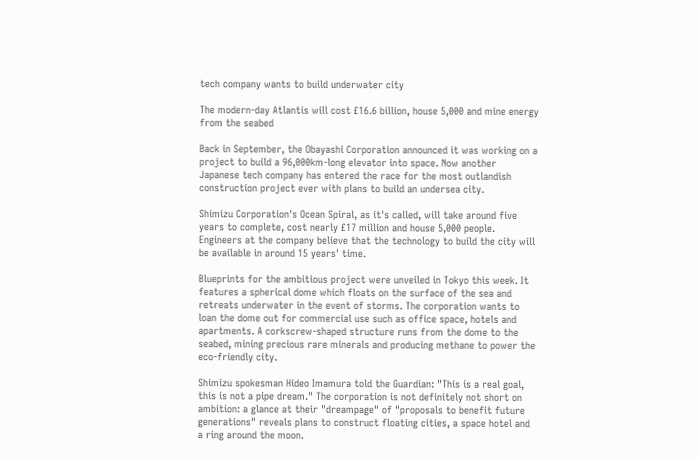tech company wants to build underwater city

The modern-day Atlantis will cost £16.6 billion, house 5,000 and mine energy from the seabed

Back in September, the Obayashi Corporation announced it was working on a project to build a 96,000km-long elevator into space. Now another Japanese tech company has entered the race for the most outlandish construction project ever with plans to build an undersea city.

Shimizu Corporation's Ocean Spiral, as it's called, will take around five years to complete, cost nearly £17 million and house 5,000 people. Engineers at the company believe that the technology to build the city will be available in around 15 years' time.

Blueprints for the ambitious project were unveiled in Tokyo this week. It features a spherical dome which floats on the surface of the sea and retreats underwater in the event of storms. The corporation wants to loan the dome out for commercial use such as office space, hotels and apartments. A corkscrew-shaped structure runs from the dome to the seabed, mining precious rare minerals and producing methane to power the eco-friendly city.

Shimizu spokesman Hideo Imamura told the Guardian: "This is a real goal, this is not a pipe dream." The corporation is not definitely not short on ambition: a glance at their "dreampage" of "proposals to benefit future generations" reveals plans to construct floating cities, a space hotel and a ring around the moon.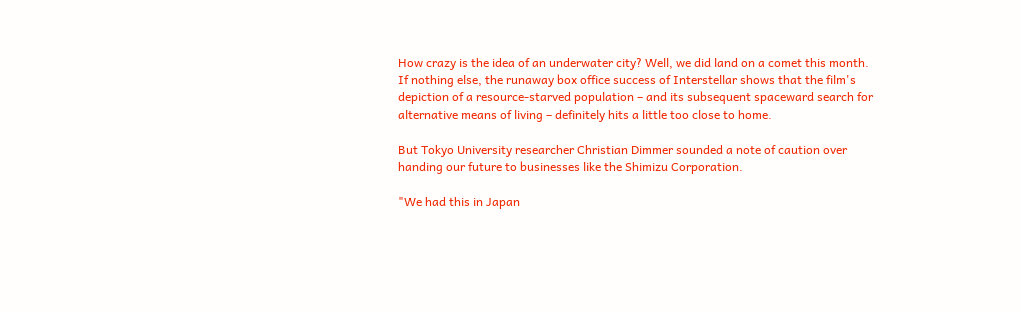How crazy is the idea of an underwater city? Well, we did land on a comet this month. If nothing else, the runaway box office success of Interstellar shows that the film's depiction of a resource-starved population – and its subsequent spaceward search for alternative means of living – definitely hits a little too close to home.

But Tokyo University researcher Christian Dimmer sounded a note of caution over handing our future to businesses like the Shimizu Corporation.

"We had this in Japan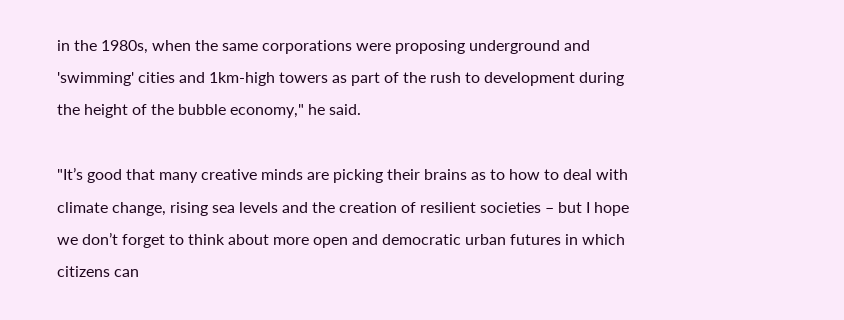in the 1980s, when the same corporations were proposing underground and 'swimming' cities and 1km-high towers as part of the rush to development during the height of the bubble economy," he said.

"It’s good that many creative minds are picking their brains as to how to deal with climate change, rising sea levels and the creation of resilient societies – but I hope we don’t forget to think about more open and democratic urban futures in which citizens can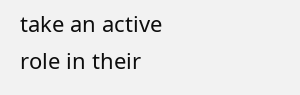take an active role in their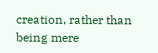creation, rather than being mere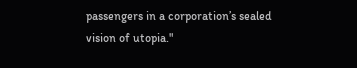passengers in a corporation’s sealed vision of utopia."